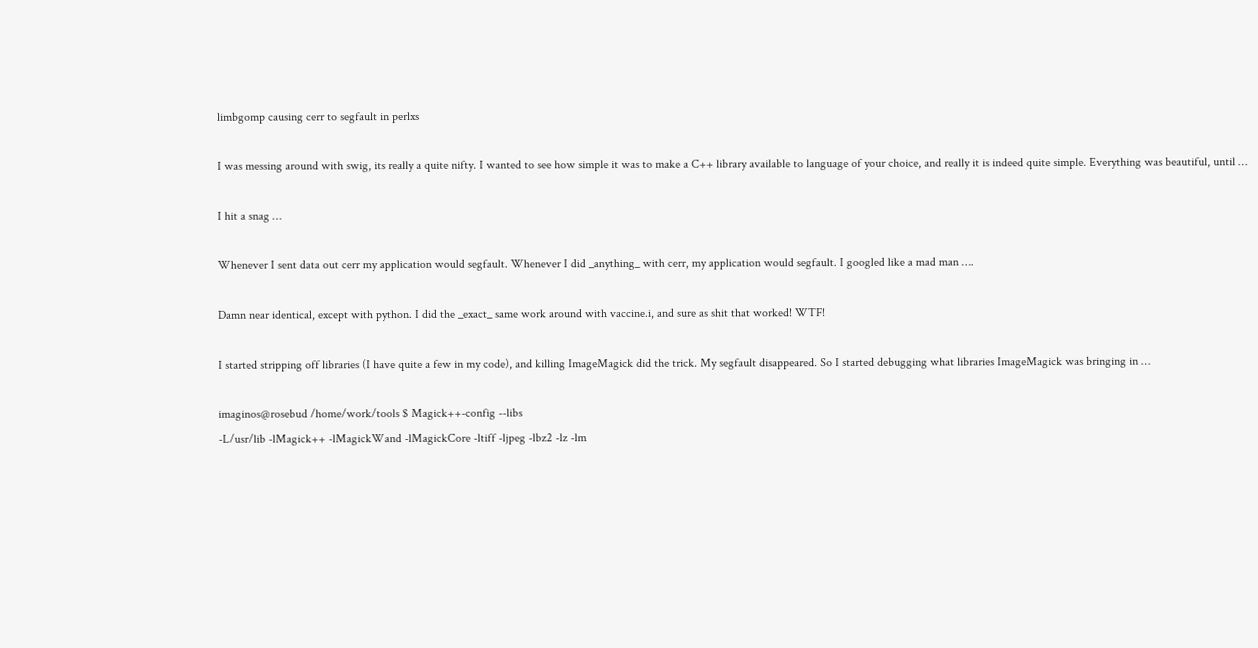limbgomp causing cerr to segfault in perlxs

I was messing around with swig, its really a quite nifty. I wanted to see how simple it was to make a C++ library available to language of your choice, and really it is indeed quite simple. Everything was beautiful, until …

I hit a snag …

Whenever I sent data out cerr my application would segfault. Whenever I did _anything_ with cerr, my application would segfault. I googled like a mad man ….

Damn near identical, except with python. I did the _exact_ same work around with vaccine.i, and sure as shit that worked! WTF!

I started stripping off libraries (I have quite a few in my code), and killing ImageMagick did the trick. My segfault disappeared. So I started debugging what libraries ImageMagick was bringing in …

imaginos@rosebud /home/work/tools $ Magick++-config --libs
-L/usr/lib -lMagick++ -lMagickWand -lMagickCore -ltiff -ljpeg -lbz2 -lz -lm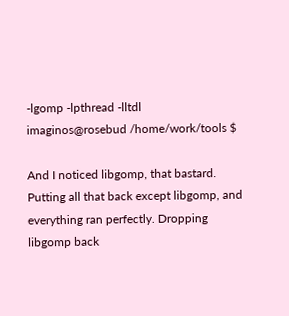-lgomp -lpthread -lltdl
imaginos@rosebud /home/work/tools $

And I noticed libgomp, that bastard. Putting all that back except libgomp, and everything ran perfectly. Dropping libgomp back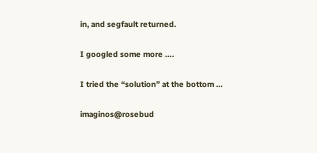in, and segfault returned.

I googled some more ….

I tried the “solution” at the bottom …

imaginos@rosebud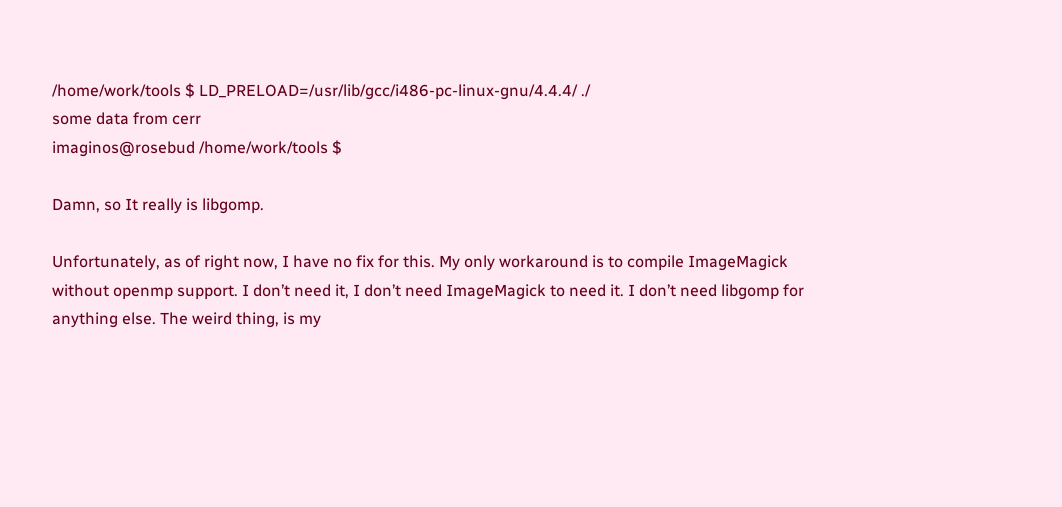/home/work/tools $ LD_PRELOAD=/usr/lib/gcc/i486-pc-linux-gnu/4.4.4/ ./
some data from cerr
imaginos@rosebud /home/work/tools $

Damn, so It really is libgomp.

Unfortunately, as of right now, I have no fix for this. My only workaround is to compile ImageMagick without openmp support. I don’t need it, I don’t need ImageMagick to need it. I don’t need libgomp for anything else. The weird thing, is my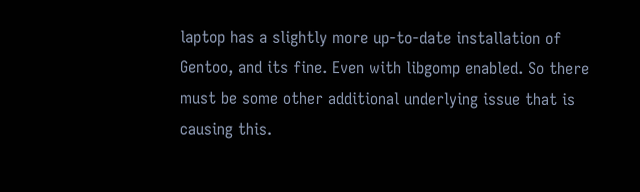laptop has a slightly more up-to-date installation of Gentoo, and its fine. Even with libgomp enabled. So there must be some other additional underlying issue that is causing this.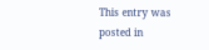This entry was posted in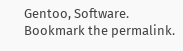Gentoo, Software. Bookmark the permalink.